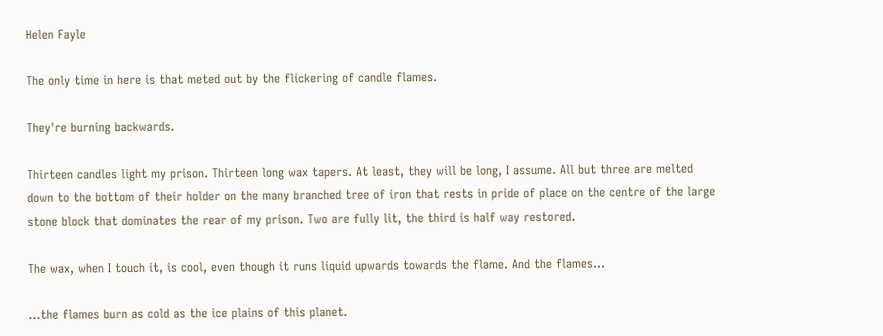Helen Fayle

The only time in here is that meted out by the flickering of candle flames.

They're burning backwards.

Thirteen candles light my prison. Thirteen long wax tapers. At least, they will be long, I assume. All but three are melted down to the bottom of their holder on the many branched tree of iron that rests in pride of place on the centre of the large stone block that dominates the rear of my prison. Two are fully lit, the third is half way restored.

The wax, when I touch it, is cool, even though it runs liquid upwards towards the flame. And the flames...

...the flames burn as cold as the ice plains of this planet.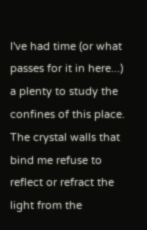I've had time (or what passes for it in here...) a plenty to study the confines of this place. The crystal walls that bind me refuse to reflect or refract the light from the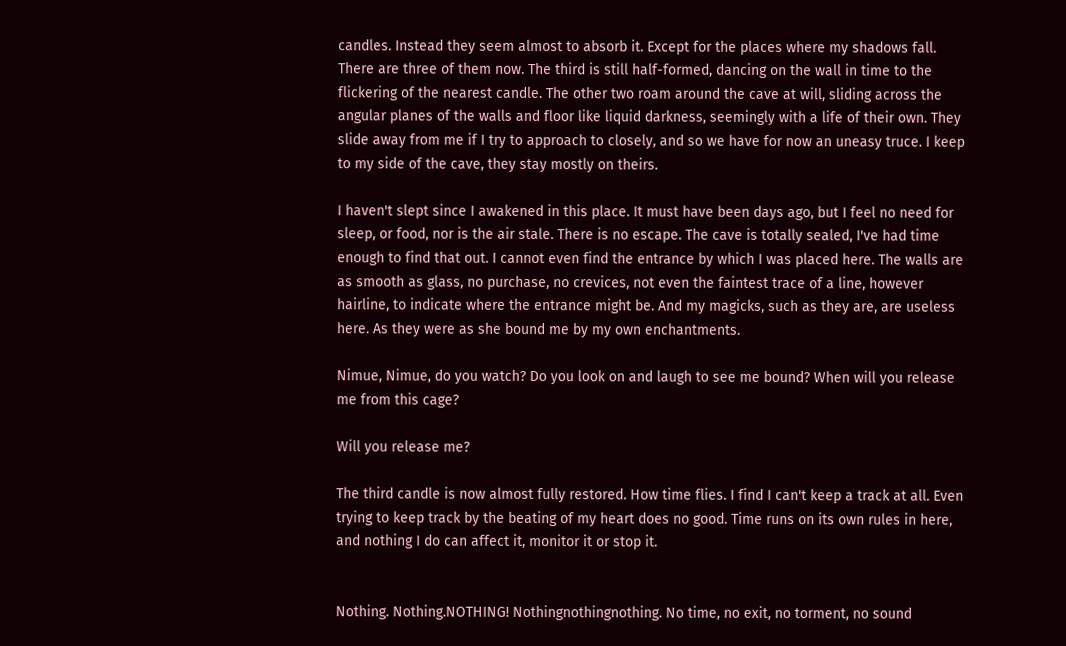candles. Instead they seem almost to absorb it. Except for the places where my shadows fall. There are three of them now. The third is still half-formed, dancing on the wall in time to the flickering of the nearest candle. The other two roam around the cave at will, sliding across the angular planes of the walls and floor like liquid darkness, seemingly with a life of their own. They slide away from me if I try to approach to closely, and so we have for now an uneasy truce. I keep to my side of the cave, they stay mostly on theirs.

I haven't slept since I awakened in this place. It must have been days ago, but I feel no need for sleep, or food, nor is the air stale. There is no escape. The cave is totally sealed, I've had time enough to find that out. I cannot even find the entrance by which I was placed here. The walls are as smooth as glass, no purchase, no crevices, not even the faintest trace of a line, however hairline, to indicate where the entrance might be. And my magicks, such as they are, are useless here. As they were as she bound me by my own enchantments.

Nimue, Nimue, do you watch? Do you look on and laugh to see me bound? When will you release me from this cage?

Will you release me?

The third candle is now almost fully restored. How time flies. I find I can't keep a track at all. Even trying to keep track by the beating of my heart does no good. Time runs on its own rules in here, and nothing I do can affect it, monitor it or stop it.


Nothing. Nothing.NOTHING! Nothingnothingnothing. No time, no exit, no torment, no sound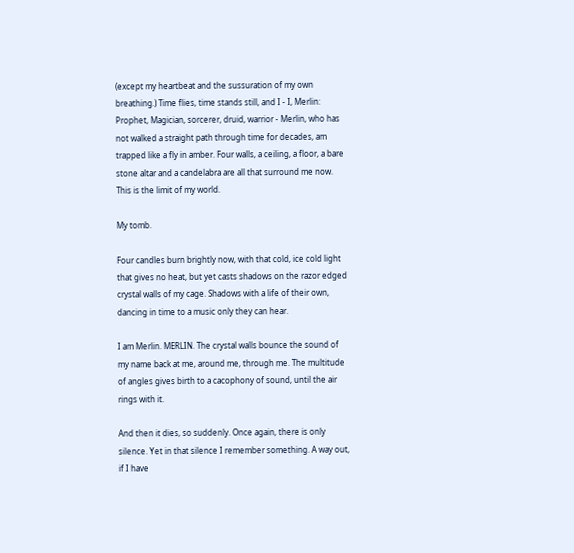(except my heartbeat and the sussuration of my own breathing.) Time flies, time stands still, and I - I, Merlin: Prophet, Magician, sorcerer, druid, warrior - Merlin, who has not walked a straight path through time for decades, am trapped like a fly in amber. Four walls, a ceiling, a floor, a bare stone altar and a candelabra are all that surround me now. This is the limit of my world.

My tomb.

Four candles burn brightly now, with that cold, ice cold light that gives no heat, but yet casts shadows on the razor edged crystal walls of my cage. Shadows with a life of their own, dancing in time to a music only they can hear.

I am Merlin. MERLIN. The crystal walls bounce the sound of my name back at me, around me, through me. The multitude of angles gives birth to a cacophony of sound, until the air rings with it.

And then it dies, so suddenly. Once again, there is only silence. Yet in that silence I remember something. A way out, if I have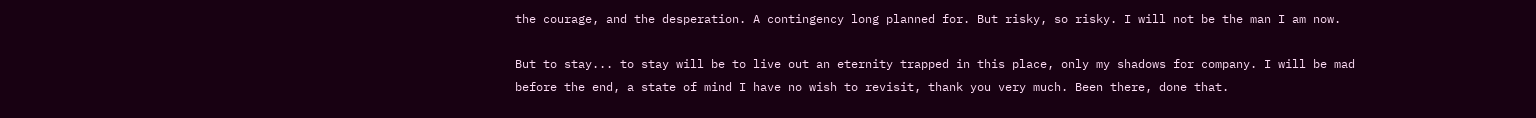the courage, and the desperation. A contingency long planned for. But risky, so risky. I will not be the man I am now.

But to stay... to stay will be to live out an eternity trapped in this place, only my shadows for company. I will be mad before the end, a state of mind I have no wish to revisit, thank you very much. Been there, done that.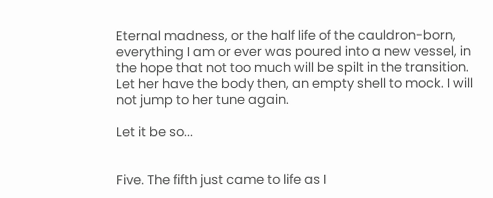Eternal madness, or the half life of the cauldron-born, everything I am or ever was poured into a new vessel, in the hope that not too much will be spilt in the transition. Let her have the body then, an empty shell to mock. I will not jump to her tune again.

Let it be so...


Five. The fifth just came to life as I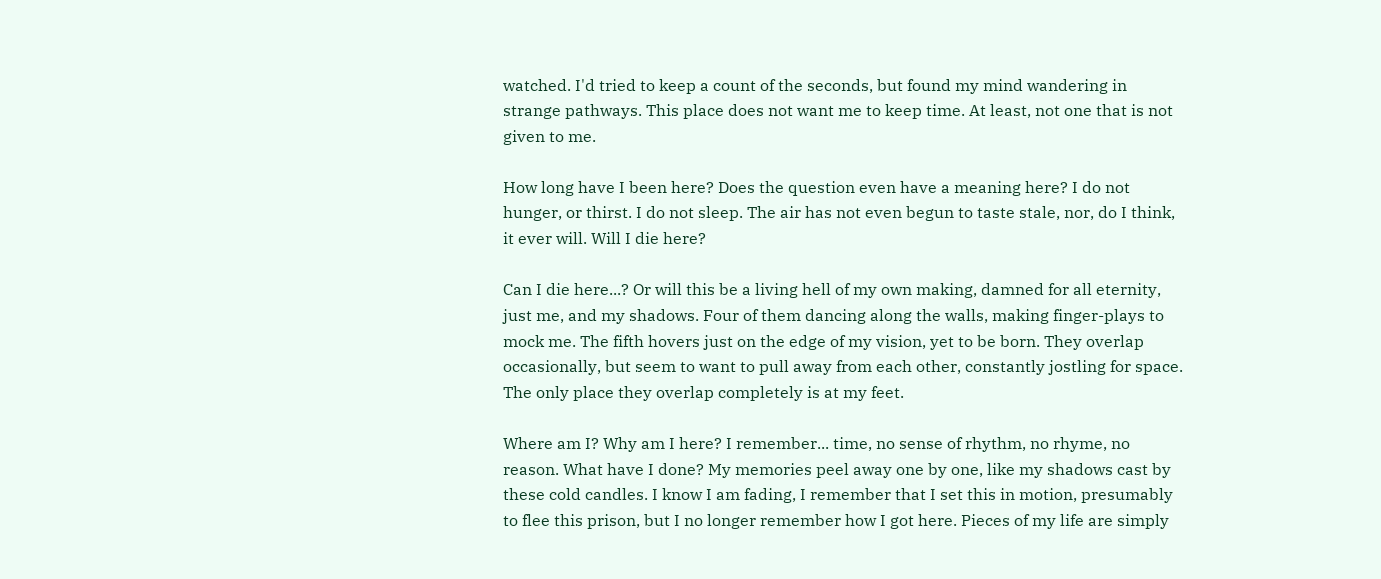watched. I'd tried to keep a count of the seconds, but found my mind wandering in strange pathways. This place does not want me to keep time. At least, not one that is not given to me.

How long have I been here? Does the question even have a meaning here? I do not hunger, or thirst. I do not sleep. The air has not even begun to taste stale, nor, do I think, it ever will. Will I die here?

Can I die here...? Or will this be a living hell of my own making, damned for all eternity, just me, and my shadows. Four of them dancing along the walls, making finger-plays to mock me. The fifth hovers just on the edge of my vision, yet to be born. They overlap occasionally, but seem to want to pull away from each other, constantly jostling for space. The only place they overlap completely is at my feet.

Where am I? Why am I here? I remember... time, no sense of rhythm, no rhyme, no reason. What have I done? My memories peel away one by one, like my shadows cast by these cold candles. I know I am fading, I remember that I set this in motion, presumably to flee this prison, but I no longer remember how I got here. Pieces of my life are simply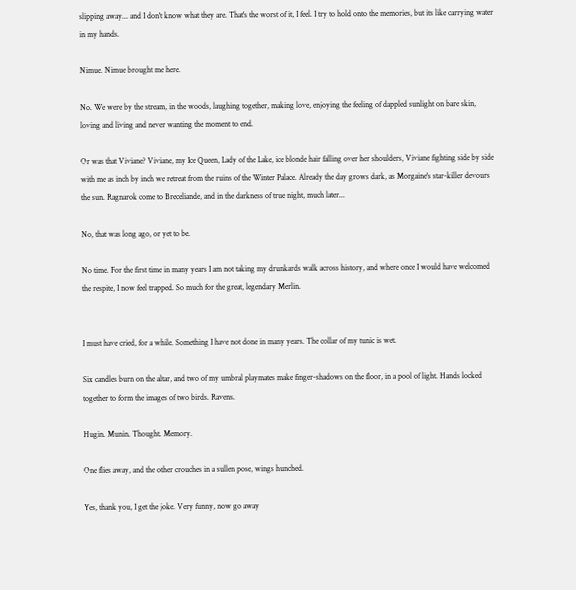slipping away... and I don't know what they are. That's the worst of it, I feel. I try to hold onto the memories, but its like carrying water in my hands.

Nimue. Nimue brought me here.

No. We were by the stream, in the woods, laughing together, making love, enjoying the feeling of dappled sunlight on bare skin, loving and living and never wanting the moment to end.

Or was that Viviane? Viviane, my Ice Queen, Lady of the Lake, ice blonde hair falling over her shoulders, Viviane fighting side by side with me as inch by inch we retreat from the ruins of the Winter Palace. Already the day grows dark, as Morgaine's star-killer devours the sun. Ragnarok come to Breceliande, and in the darkness of true night, much later...

No, that was long ago, or yet to be.

No time. For the first time in many years I am not taking my drunkards walk across history, and where once I would have welcomed the respite, I now feel trapped. So much for the great, legendary Merlin.


I must have cried, for a while. Something I have not done in many years. The collar of my tunic is wet.

Six candles burn on the altar, and two of my umbral playmates make finger-shadows on the floor, in a pool of light. Hands locked together to form the images of two birds. Ravens.

Hugin. Munin. Thought. Memory.

One flies away, and the other crouches in a sullen pose, wings hunched.

Yes, thank you, I get the joke. Very funny, now go away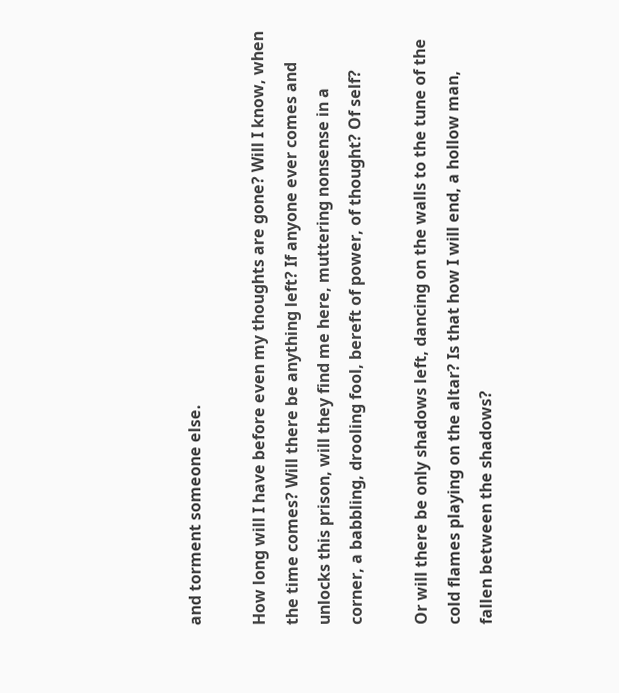and torment someone else.

How long will I have before even my thoughts are gone? Will I know, when the time comes? Will there be anything left? If anyone ever comes and unlocks this prison, will they find me here, muttering nonsense in a corner, a babbling, drooling fool, bereft of power, of thought? Of self?

Or will there be only shadows left, dancing on the walls to the tune of the cold flames playing on the altar? Is that how I will end, a hollow man, fallen between the shadows?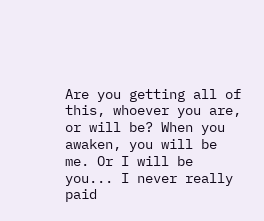Are you getting all of this, whoever you are, or will be? When you awaken, you will be me. Or I will be you... I never really paid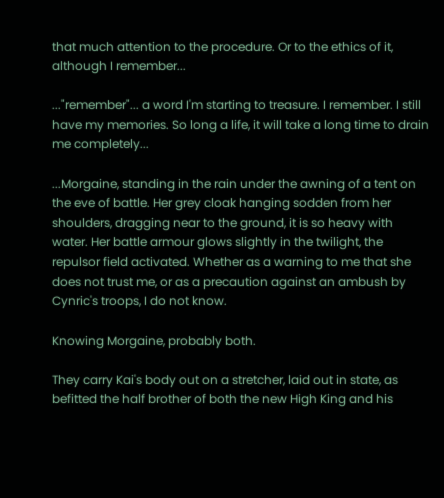that much attention to the procedure. Or to the ethics of it, although I remember...

..."remember"... a word I'm starting to treasure. I remember. I still have my memories. So long a life, it will take a long time to drain me completely...

...Morgaine, standing in the rain under the awning of a tent on the eve of battle. Her grey cloak hanging sodden from her shoulders, dragging near to the ground, it is so heavy with water. Her battle armour glows slightly in the twilight, the repulsor field activated. Whether as a warning to me that she does not trust me, or as a precaution against an ambush by Cynric's troops, I do not know.

Knowing Morgaine, probably both.

They carry Kai's body out on a stretcher, laid out in state, as befitted the half brother of both the new High King and his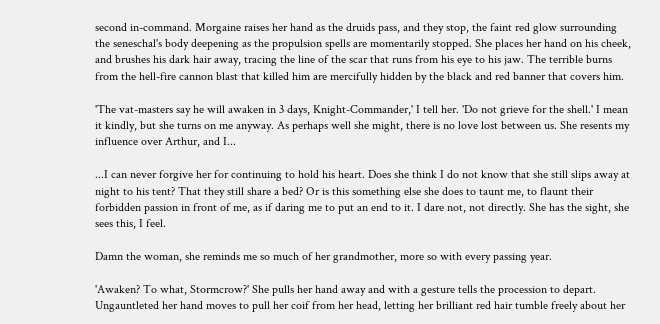second in-command. Morgaine raises her hand as the druids pass, and they stop, the faint red glow surrounding the seneschal's body deepening as the propulsion spells are momentarily stopped. She places her hand on his cheek, and brushes his dark hair away, tracing the line of the scar that runs from his eye to his jaw. The terrible burns from the hell-fire cannon blast that killed him are mercifully hidden by the black and red banner that covers him.

'The vat-masters say he will awaken in 3 days, Knight-Commander,' I tell her. 'Do not grieve for the shell.' I mean it kindly, but she turns on me anyway. As perhaps well she might, there is no love lost between us. She resents my influence over Arthur, and I...

...I can never forgive her for continuing to hold his heart. Does she think I do not know that she still slips away at night to his tent? That they still share a bed? Or is this something else she does to taunt me, to flaunt their forbidden passion in front of me, as if daring me to put an end to it. I dare not, not directly. She has the sight, she sees this, I feel.

Damn the woman, she reminds me so much of her grandmother, more so with every passing year.

'Awaken? To what, Stormcrow?' She pulls her hand away and with a gesture tells the procession to depart. Ungauntleted her hand moves to pull her coif from her head, letting her brilliant red hair tumble freely about her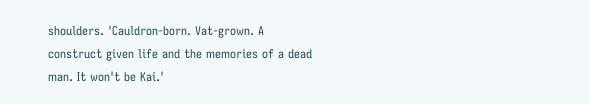shoulders. 'Cauldron-born. Vat-grown. A construct given life and the memories of a dead man. It won't be Kai.'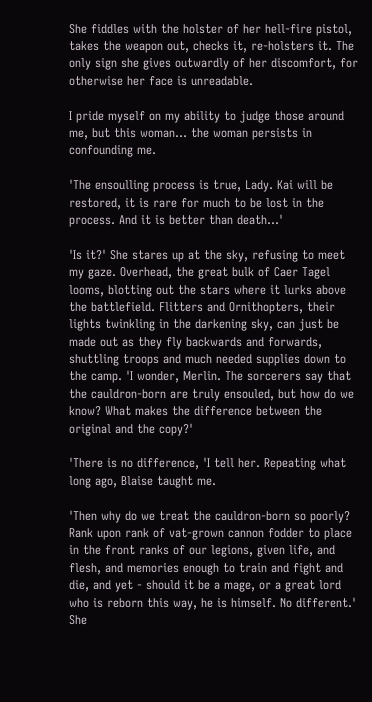She fiddles with the holster of her hell-fire pistol, takes the weapon out, checks it, re-holsters it. The only sign she gives outwardly of her discomfort, for otherwise her face is unreadable.

I pride myself on my ability to judge those around me, but this woman... the woman persists in confounding me.

'The ensoulling process is true, Lady. Kai will be restored, it is rare for much to be lost in the process. And it is better than death...'

'Is it?' She stares up at the sky, refusing to meet my gaze. Overhead, the great bulk of Caer Tagel looms, blotting out the stars where it lurks above the battlefield. Flitters and Ornithopters, their lights twinkling in the darkening sky, can just be made out as they fly backwards and forwards, shuttling troops and much needed supplies down to the camp. 'I wonder, Merlin. The sorcerers say that the cauldron-born are truly ensouled, but how do we know? What makes the difference between the original and the copy?'

'There is no difference, 'I tell her. Repeating what long ago, Blaise taught me.

'Then why do we treat the cauldron-born so poorly? Rank upon rank of vat-grown cannon fodder to place in the front ranks of our legions, given life, and flesh, and memories enough to train and fight and die, and yet - should it be a mage, or a great lord who is reborn this way, he is himself. No different.' She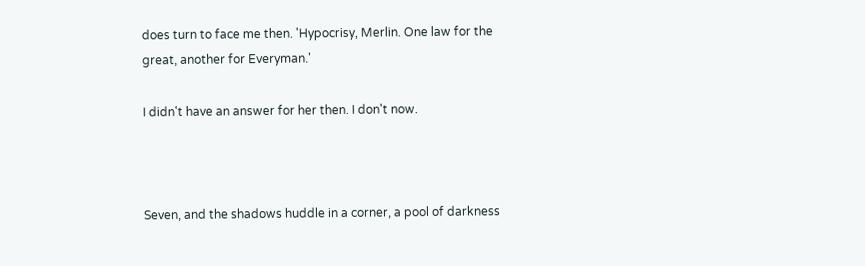does turn to face me then. 'Hypocrisy, Merlin. One law for the great, another for Everyman.'

I didn't have an answer for her then. I don't now.



Seven, and the shadows huddle in a corner, a pool of darkness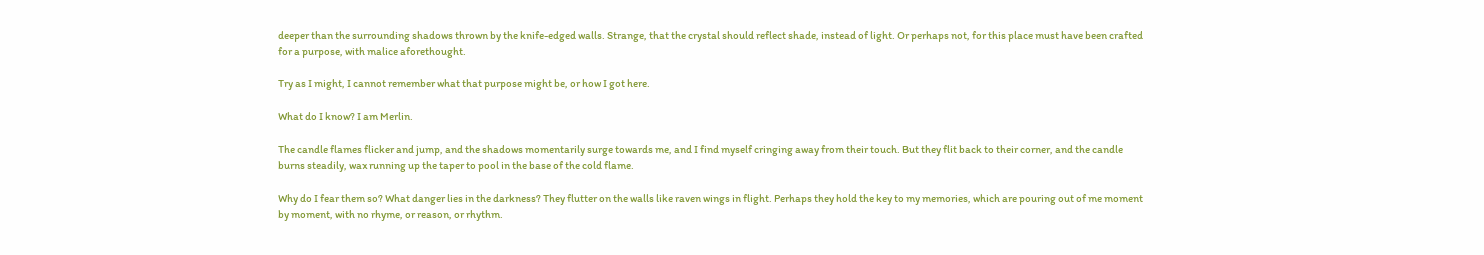deeper than the surrounding shadows thrown by the knife-edged walls. Strange, that the crystal should reflect shade, instead of light. Or perhaps not, for this place must have been crafted for a purpose, with malice aforethought.

Try as I might, I cannot remember what that purpose might be, or how I got here.

What do I know? I am Merlin.

The candle flames flicker and jump, and the shadows momentarily surge towards me, and I find myself cringing away from their touch. But they flit back to their corner, and the candle burns steadily, wax running up the taper to pool in the base of the cold flame.

Why do I fear them so? What danger lies in the darkness? They flutter on the walls like raven wings in flight. Perhaps they hold the key to my memories, which are pouring out of me moment by moment, with no rhyme, or reason, or rhythm.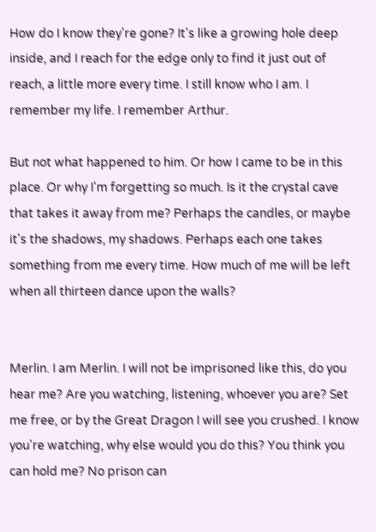How do I know they're gone? It's like a growing hole deep inside, and I reach for the edge only to find it just out of reach, a little more every time. I still know who I am. I remember my life. I remember Arthur.

But not what happened to him. Or how I came to be in this place. Or why I'm forgetting so much. Is it the crystal cave that takes it away from me? Perhaps the candles, or maybe it's the shadows, my shadows. Perhaps each one takes something from me every time. How much of me will be left when all thirteen dance upon the walls?


Merlin. I am Merlin. I will not be imprisoned like this, do you hear me? Are you watching, listening, whoever you are? Set me free, or by the Great Dragon I will see you crushed. I know you're watching, why else would you do this? You think you can hold me? No prison can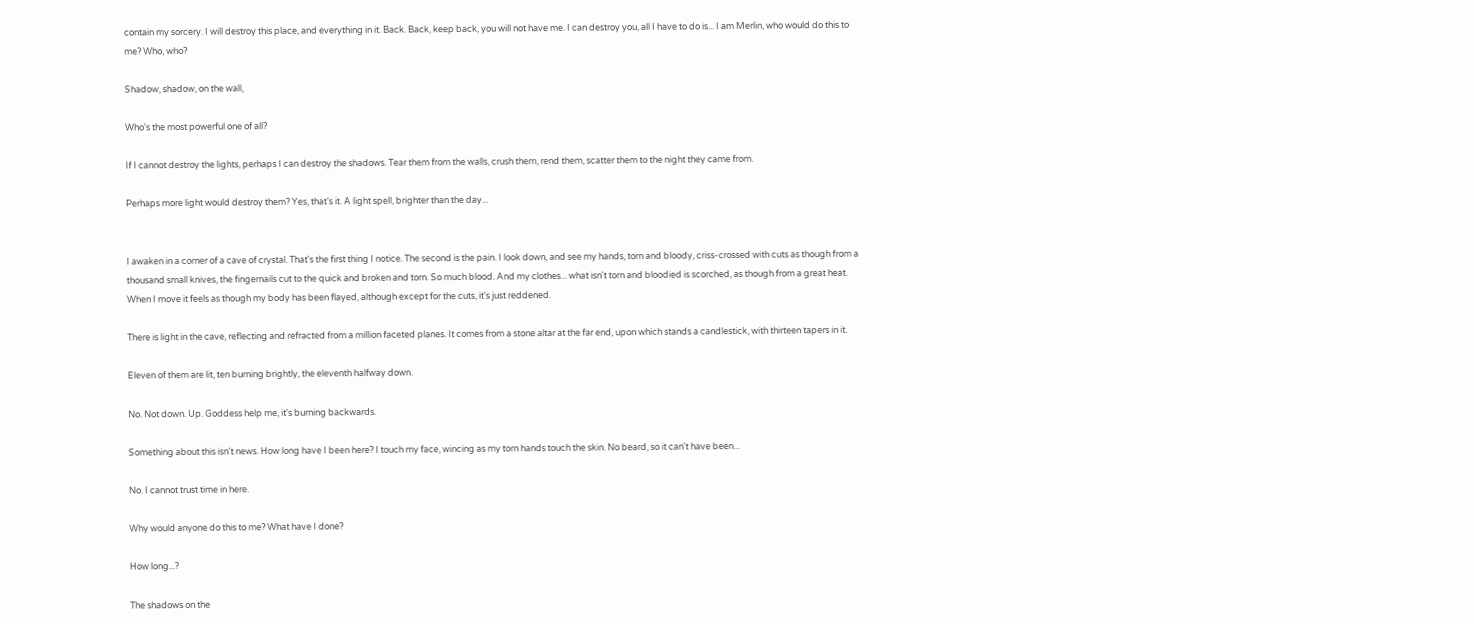contain my sorcery. I will destroy this place, and everything in it. Back. Back, keep back, you will not have me. I can destroy you, all I have to do is... I am Merlin, who would do this to me? Who, who?

Shadow, shadow, on the wall,

Who's the most powerful one of all?

If I cannot destroy the lights, perhaps I can destroy the shadows. Tear them from the walls, crush them, rend them, scatter them to the night they came from.

Perhaps more light would destroy them? Yes, that's it. A light spell, brighter than the day...


I awaken in a corner of a cave of crystal. That's the first thing I notice. The second is the pain. I look down, and see my hands, torn and bloody, criss-crossed with cuts as though from a thousand small knives, the fingernails cut to the quick and broken and torn. So much blood. And my clothes... what isn't torn and bloodied is scorched, as though from a great heat. When I move it feels as though my body has been flayed, although except for the cuts, it's just reddened.

There is light in the cave, reflecting and refracted from a million faceted planes. It comes from a stone altar at the far end, upon which stands a candlestick, with thirteen tapers in it.

Eleven of them are lit, ten burning brightly, the eleventh halfway down.

No. Not down. Up. Goddess help me, it's burning backwards.

Something about this isn't news. How long have I been here? I touch my face, wincing as my torn hands touch the skin. No beard, so it can't have been...

No. I cannot trust time in here.

Why would anyone do this to me? What have I done?

How long...?

The shadows on the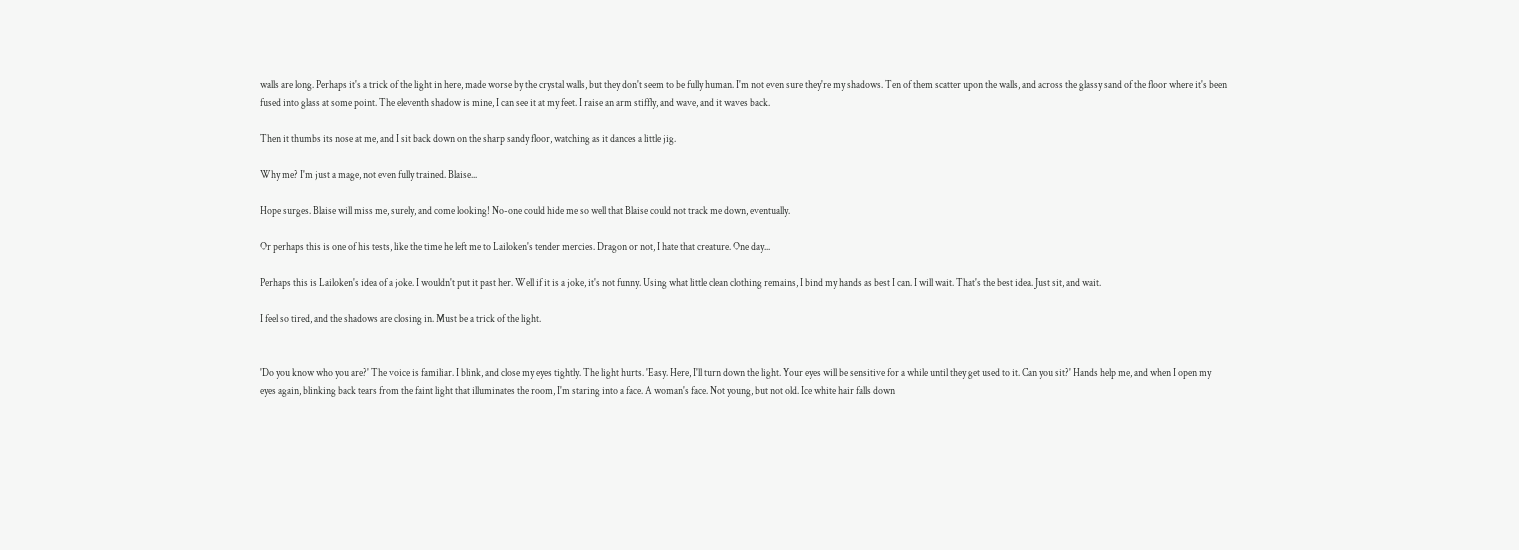walls are long. Perhaps it's a trick of the light in here, made worse by the crystal walls, but they don't seem to be fully human. I'm not even sure they're my shadows. Ten of them scatter upon the walls, and across the glassy sand of the floor where it's been fused into glass at some point. The eleventh shadow is mine, I can see it at my feet. I raise an arm stiffly, and wave, and it waves back.

Then it thumbs its nose at me, and I sit back down on the sharp sandy floor, watching as it dances a little jig.

Why me? I'm just a mage, not even fully trained. Blaise...

Hope surges. Blaise will miss me, surely, and come looking! No-one could hide me so well that Blaise could not track me down, eventually.

Or perhaps this is one of his tests, like the time he left me to Lailoken's tender mercies. Dragon or not, I hate that creature. One day...

Perhaps this is Lailoken's idea of a joke. I wouldn't put it past her. Well if it is a joke, it's not funny. Using what little clean clothing remains, I bind my hands as best I can. I will wait. That's the best idea. Just sit, and wait.

I feel so tired, and the shadows are closing in. Must be a trick of the light.


'Do you know who you are?' The voice is familiar. I blink, and close my eyes tightly. The light hurts. 'Easy. Here, I'll turn down the light. Your eyes will be sensitive for a while until they get used to it. Can you sit?' Hands help me, and when I open my eyes again, blinking back tears from the faint light that illuminates the room, I'm staring into a face. A woman's face. Not young, but not old. Ice white hair falls down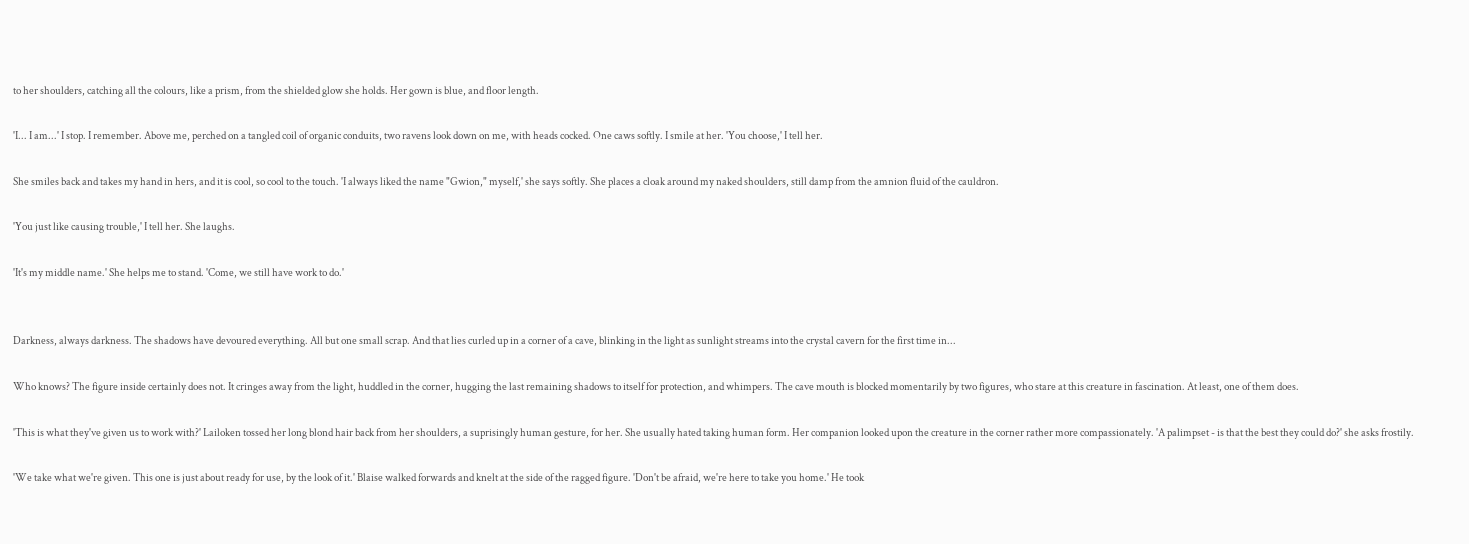to her shoulders, catching all the colours, like a prism, from the shielded glow she holds. Her gown is blue, and floor length.

'I... I am...' I stop. I remember. Above me, perched on a tangled coil of organic conduits, two ravens look down on me, with heads cocked. One caws softly. I smile at her. 'You choose,' I tell her.

She smiles back and takes my hand in hers, and it is cool, so cool to the touch. 'I always liked the name "Gwion," myself,' she says softly. She places a cloak around my naked shoulders, still damp from the amnion fluid of the cauldron.

'You just like causing trouble,' I tell her. She laughs.

'It's my middle name.' She helps me to stand. 'Come, we still have work to do.'


Darkness, always darkness. The shadows have devoured everything. All but one small scrap. And that lies curled up in a corner of a cave, blinking in the light as sunlight streams into the crystal cavern for the first time in...

Who knows? The figure inside certainly does not. It cringes away from the light, huddled in the corner, hugging the last remaining shadows to itself for protection, and whimpers. The cave mouth is blocked momentarily by two figures, who stare at this creature in fascination. At least, one of them does.

'This is what they've given us to work with?' Lailoken tossed her long blond hair back from her shoulders, a suprisingly human gesture, for her. She usually hated taking human form. Her companion looked upon the creature in the corner rather more compassionately. 'A palimpset - is that the best they could do?' she asks frostily.

'We take what we're given. This one is just about ready for use, by the look of it.' Blaise walked forwards and knelt at the side of the ragged figure. 'Don't be afraid, we're here to take you home.' He took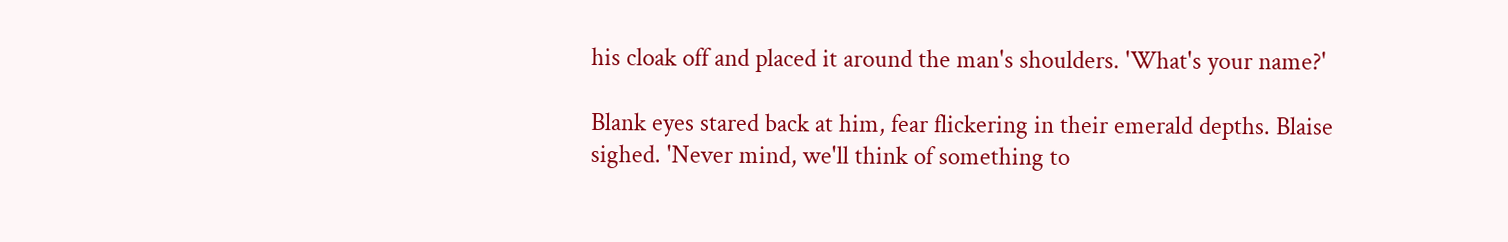his cloak off and placed it around the man's shoulders. 'What's your name?'

Blank eyes stared back at him, fear flickering in their emerald depths. Blaise sighed. 'Never mind, we'll think of something to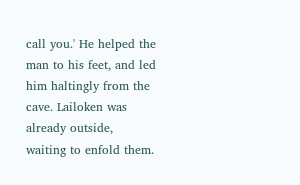call you.' He helped the man to his feet, and led him haltingly from the cave. Lailoken was already outside, waiting to enfold them.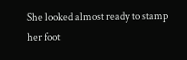She looked almost ready to stamp her foot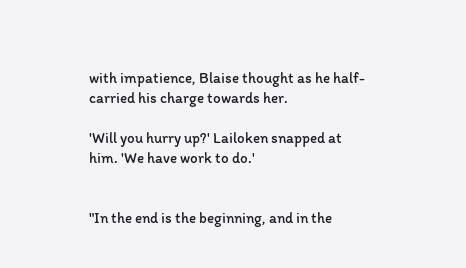with impatience, Blaise thought as he half-carried his charge towards her.

'Will you hurry up?' Lailoken snapped at him. 'We have work to do.'


"In the end is the beginning, and in the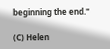beginning the end."

(C) Helen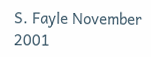S. Fayle November 2001